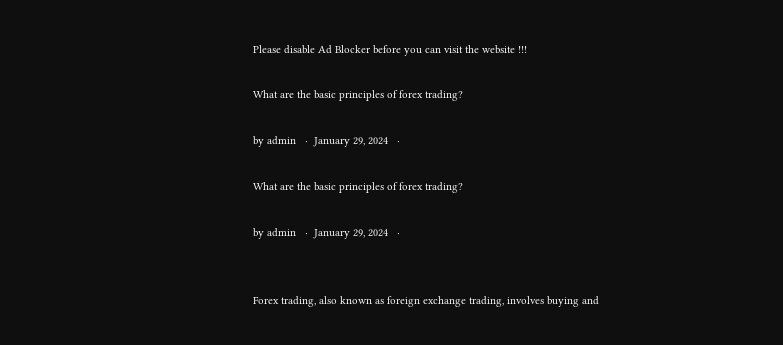Please disable Ad Blocker before you can visit the website !!!

What are the basic principles of forex trading?

by admin   ·  January 29, 2024   ·

What are the basic principles of forex trading?

by admin   ·  January 29, 2024   ·


Forex trading, also known as foreign exchange trading, involves buying and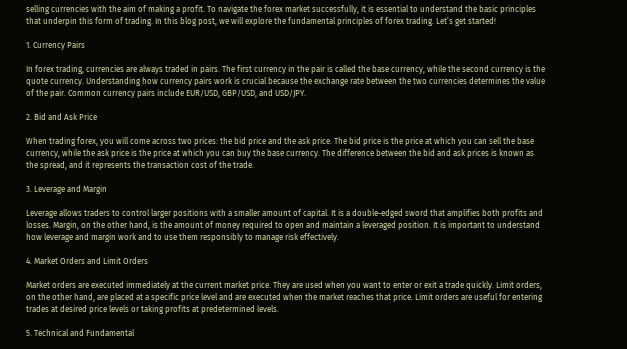selling currencies with the aim of making a profit. To navigate the forex market successfully, it is essential to understand the basic principles that underpin this form of trading. In this blog post, we will explore the fundamental principles of forex trading. Let’s get started!

1. Currency Pairs

In forex trading, currencies are always traded in pairs. The first currency in the pair is called the base currency, while the second currency is the quote currency. Understanding how currency pairs work is crucial because the exchange rate between the two currencies determines the value of the pair. Common currency pairs include EUR/USD, GBP/USD, and USD/JPY.

2. Bid and Ask Price

When trading forex, you will come across two prices: the bid price and the ask price. The bid price is the price at which you can sell the base currency, while the ask price is the price at which you can buy the base currency. The difference between the bid and ask prices is known as the spread, and it represents the transaction cost of the trade.

3. Leverage and Margin

Leverage allows traders to control larger positions with a smaller amount of capital. It is a double-edged sword that amplifies both profits and losses. Margin, on the other hand, is the amount of money required to open and maintain a leveraged position. It is important to understand how leverage and margin work and to use them responsibly to manage risk effectively.

4. Market Orders and Limit Orders

Market orders are executed immediately at the current market price. They are used when you want to enter or exit a trade quickly. Limit orders, on the other hand, are placed at a specific price level and are executed when the market reaches that price. Limit orders are useful for entering trades at desired price levels or taking profits at predetermined levels.

5. Technical and Fundamental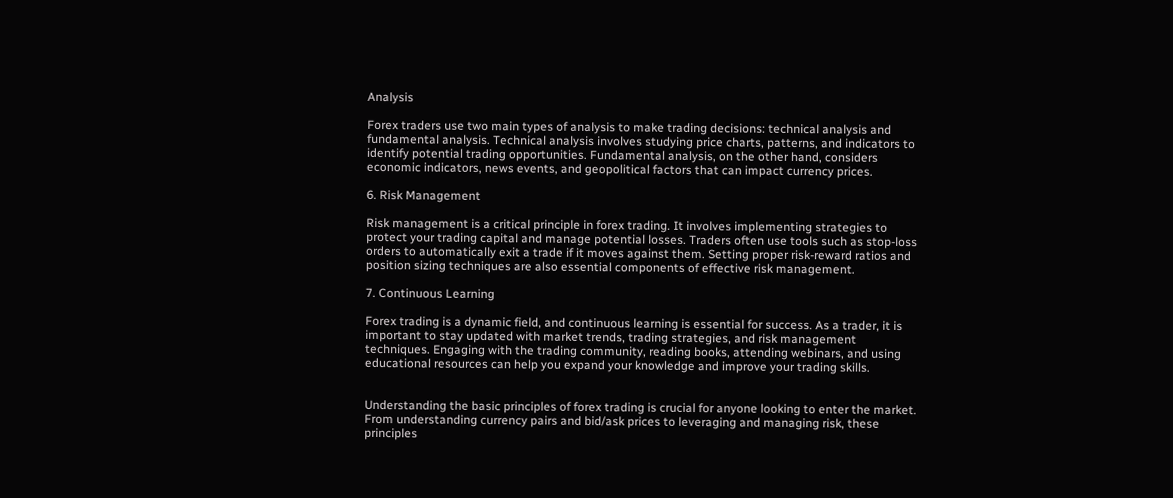Analysis

Forex traders use two main types of analysis to make trading decisions: technical analysis and fundamental analysis. Technical analysis involves studying price charts, patterns, and indicators to identify potential trading opportunities. Fundamental analysis, on the other hand, considers economic indicators, news events, and geopolitical factors that can impact currency prices.

6. Risk Management

Risk management is a critical principle in forex trading. It involves implementing strategies to protect your trading capital and manage potential losses. Traders often use tools such as stop-loss orders to automatically exit a trade if it moves against them. Setting proper risk-reward ratios and position sizing techniques are also essential components of effective risk management.

7. Continuous Learning

Forex trading is a dynamic field, and continuous learning is essential for success. As a trader, it is important to stay updated with market trends, trading strategies, and risk management techniques. Engaging with the trading community, reading books, attending webinars, and using educational resources can help you expand your knowledge and improve your trading skills.


Understanding the basic principles of forex trading is crucial for anyone looking to enter the market. From understanding currency pairs and bid/ask prices to leveraging and managing risk, these principles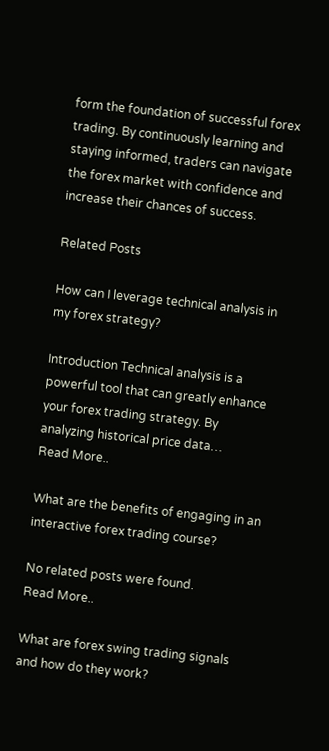form the foundation of successful forex trading. By continuously learning and staying informed, traders can navigate the forex market with confidence and increase their chances of success.

Related Posts

How can I leverage technical analysis in my forex strategy?

Introduction Technical analysis is a powerful tool that can greatly enhance your forex trading strategy. By analyzing historical price data…
Read More..

What are the benefits of engaging in an interactive forex trading course?

No related posts were found.
Read More..

What are forex swing trading signals and how do they work?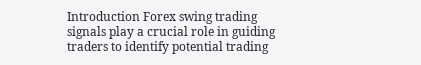Introduction Forex swing trading signals play a crucial role in guiding traders to identify potential trading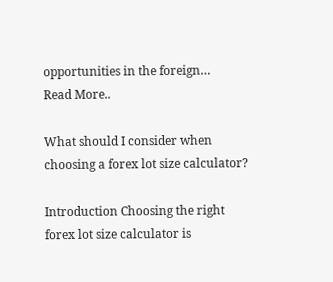opportunities in the foreign…
Read More..

What should I consider when choosing a forex lot size calculator?

Introduction Choosing the right forex lot size calculator is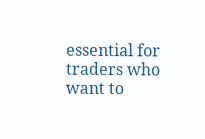essential for traders who want to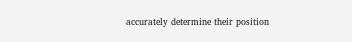accurately determine their position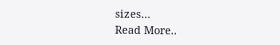sizes…
Read More..